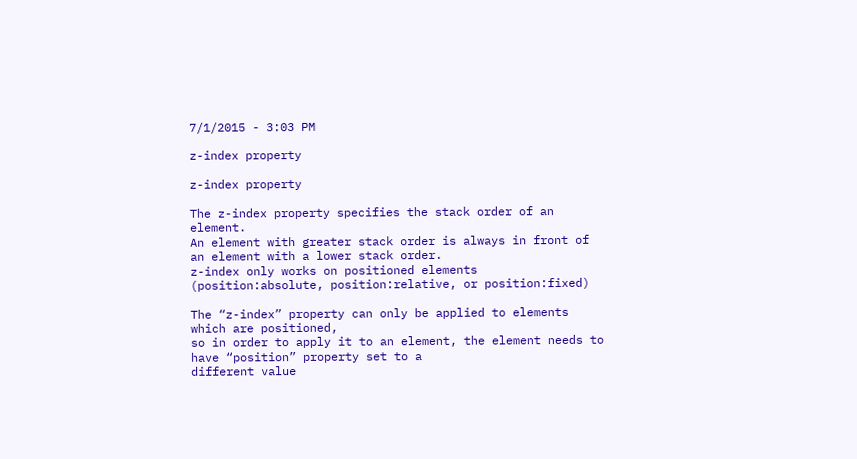7/1/2015 - 3:03 PM

z-index property

z-index property

The z-index property specifies the stack order of an element.
An element with greater stack order is always in front of an element with a lower stack order.
z-index only works on positioned elements (position:absolute, position:relative, or position:fixed)

The “z-index” property can only be applied to elements which are positioned,
so in order to apply it to an element, the element needs to have “position” property set to a
different value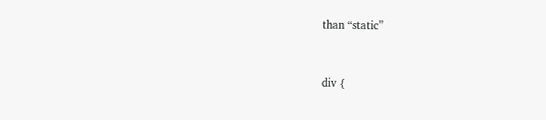than “static”


div {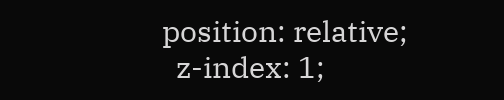position: relative;
  z-index: 1;